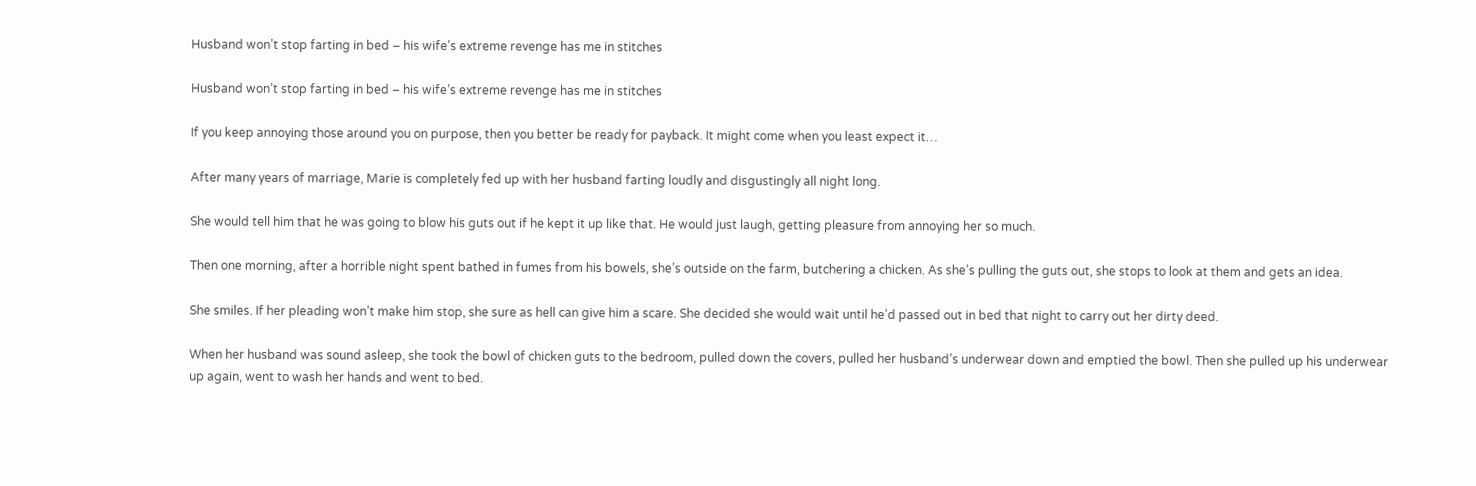Husband won’t stop farting in bed – his wife’s extreme revenge has me in stitches

Husband won’t stop farting in bed – his wife’s extreme revenge has me in stitches

If you keep annoying those around you on purpose, then you better be ready for payback. It might come when you least expect it…

After many years of marriage, Marie is completely fed up with her husband farting loudly and disgustingly all night long.

She would tell him that he was going to blow his guts out if he kept it up like that. He would just laugh, getting pleasure from annoying her so much.

Then one morning, after a horrible night spent bathed in fumes from his bowels, she’s outside on the farm, butchering a chicken. As she’s pulling the guts out, she stops to look at them and gets an idea.

She smiles. If her pleading won’t make him stop, she sure as hell can give him a scare. She decided she would wait until he’d passed out in bed that night to carry out her dirty deed.

When her husband was sound asleep, she took the bowl of chicken guts to the bedroom, pulled down the covers, pulled her husband’s underwear down and emptied the bowl. Then she pulled up his underwear up again, went to wash her hands and went to bed.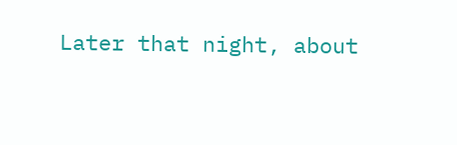Later that night, about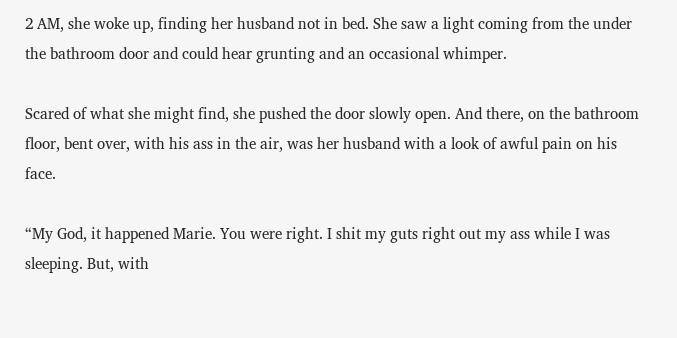2 AM, she woke up, finding her husband not in bed. She saw a light coming from the under the bathroom door and could hear grunting and an occasional whimper.

Scared of what she might find, she pushed the door slowly open. And there, on the bathroom floor, bent over, with his ass in the air, was her husband with a look of awful pain on his face.

“My God, it happened Marie. You were right. I shit my guts right out my ass while I was sleeping. But, with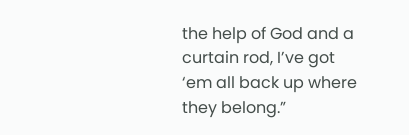the help of God and a curtain rod, I’ve got ‘em all back up where they belong.”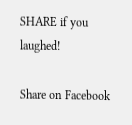SHARE if you laughed!

Share on Facebook